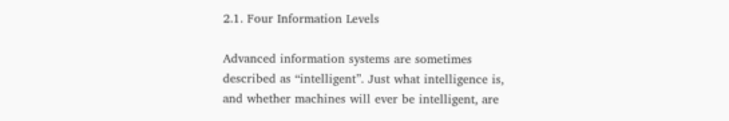2.1. Four Information Levels

Advanced information systems are sometimes described as “intelligent”. Just what intelligence is, and whether machines will ever be intelligent, are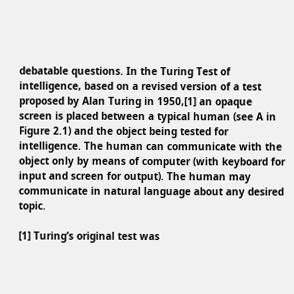debatable questions. In the Turing Test of intelligence, based on a revised version of a test proposed by Alan Turing in 1950,[1] an opaque screen is placed between a typical human (see A in Figure 2.1) and the object being tested for intelligence. The human can communicate with the object only by means of computer (with keyboard for input and screen for output). The human may communicate in natural language about any desired topic.

[1] Turing’s original test was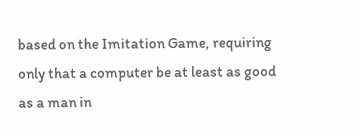based on the Imitation Game, requiring only that a computer be at least as good as a man in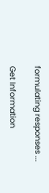formulating responses ...

Get Information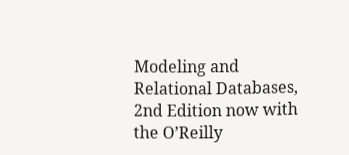Modeling and Relational Databases, 2nd Edition now with the O’Reilly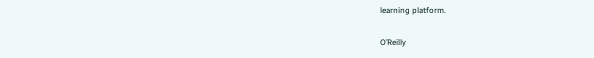learning platform.

O’Reilly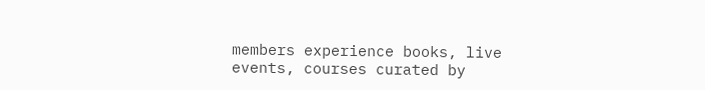members experience books, live events, courses curated by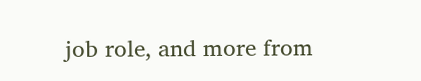job role, and more from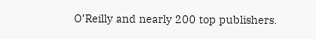O’Reilly and nearly 200 top publishers.